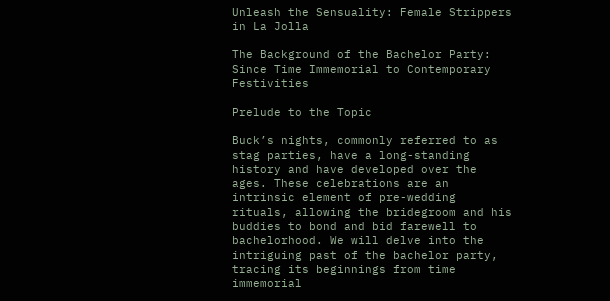Unleash the Sensuality: Female Strippers in La Jolla

The Background of the Bachelor Party: Since Time Immemorial to Contemporary Festivities

Prelude to the Topic

Buck’s nights, commonly referred to as stag parties, have a long-standing history and have developed over the ages. These celebrations are an intrinsic element of pre-wedding rituals, allowing the bridegroom and his buddies to bond and bid farewell to bachelorhood. We will delve into the intriguing past of the bachelor party, tracing its beginnings from time immemorial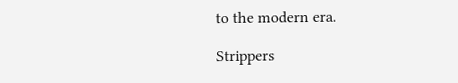to the modern era.

Strippers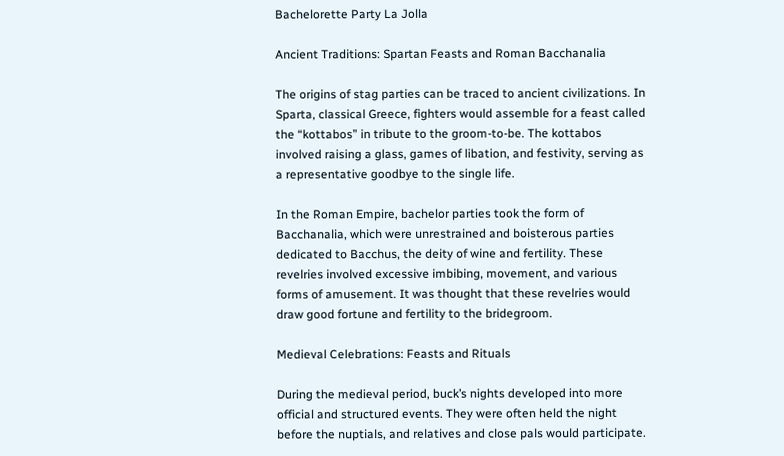Bachelorette Party La Jolla

Ancient Traditions: Spartan Feasts and Roman Bacchanalia

The origins of stag parties can be traced to ancient civilizations. In Sparta, classical Greece, fighters would assemble for a feast called the “kottabos” in tribute to the groom-to-be. The kottabos involved raising a glass, games of libation, and festivity, serving as a representative goodbye to the single life.

In the Roman Empire, bachelor parties took the form of Bacchanalia, which were unrestrained and boisterous parties dedicated to Bacchus, the deity of wine and fertility. These revelries involved excessive imbibing, movement, and various forms of amusement. It was thought that these revelries would draw good fortune and fertility to the bridegroom.

Medieval Celebrations: Feasts and Rituals

During the medieval period, buck’s nights developed into more official and structured events. They were often held the night before the nuptials, and relatives and close pals would participate.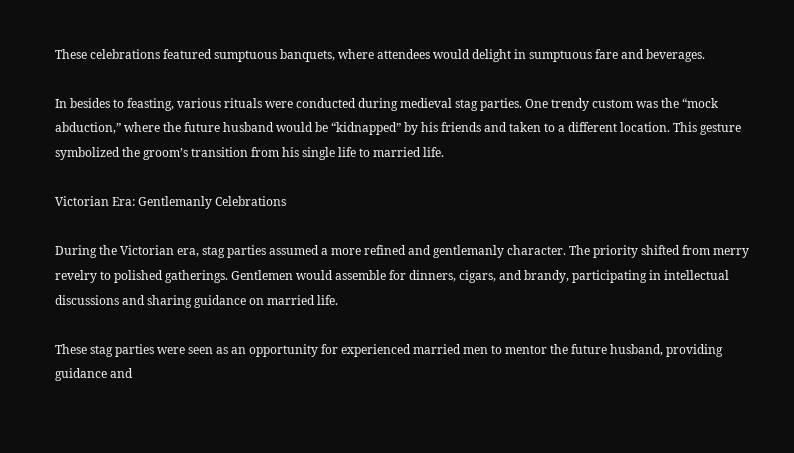These celebrations featured sumptuous banquets, where attendees would delight in sumptuous fare and beverages.

In besides to feasting, various rituals were conducted during medieval stag parties. One trendy custom was the “mock abduction,” where the future husband would be “kidnapped” by his friends and taken to a different location. This gesture symbolized the groom’s transition from his single life to married life.

Victorian Era: Gentlemanly Celebrations

During the Victorian era, stag parties assumed a more refined and gentlemanly character. The priority shifted from merry revelry to polished gatherings. Gentlemen would assemble for dinners, cigars, and brandy, participating in intellectual discussions and sharing guidance on married life.

These stag parties were seen as an opportunity for experienced married men to mentor the future husband, providing guidance and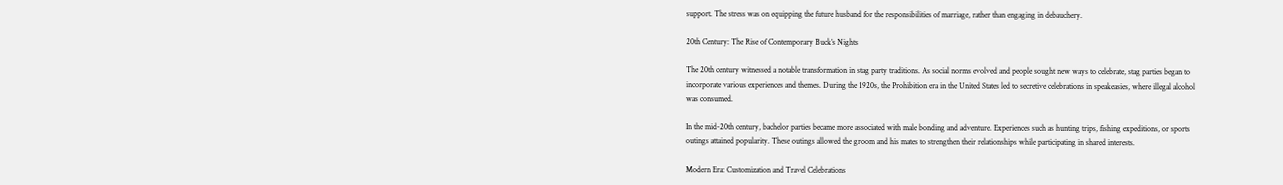support. The stress was on equipping the future husband for the responsibilities of marriage, rather than engaging in debauchery.

20th Century: The Rise of Contemporary Buck’s Nights

The 20th century witnessed a notable transformation in stag party traditions. As social norms evolved and people sought new ways to celebrate, stag parties began to incorporate various experiences and themes. During the 1920s, the Prohibition era in the United States led to secretive celebrations in speakeasies, where illegal alcohol was consumed.

In the mid-20th century, bachelor parties became more associated with male bonding and adventure. Experiences such as hunting trips, fishing expeditions, or sports outings attained popularity. These outings allowed the groom and his mates to strengthen their relationships while participating in shared interests.

Modern Era: Customization and Travel Celebrations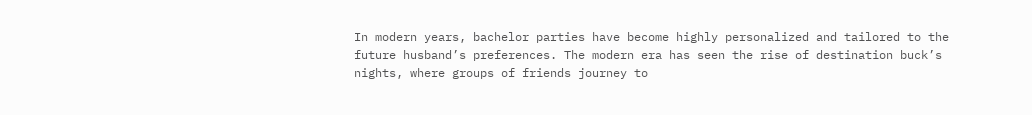In modern years, bachelor parties have become highly personalized and tailored to the future husband’s preferences. The modern era has seen the rise of destination buck’s nights, where groups of friends journey to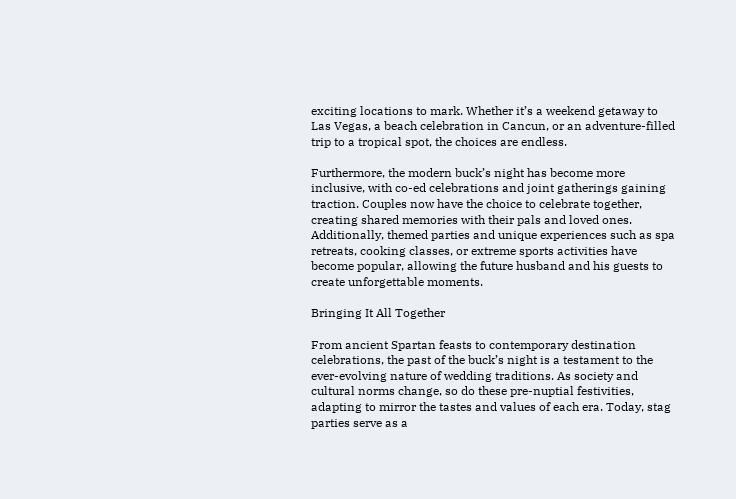exciting locations to mark. Whether it’s a weekend getaway to Las Vegas, a beach celebration in Cancun, or an adventure-filled trip to a tropical spot, the choices are endless.

Furthermore, the modern buck’s night has become more inclusive, with co-ed celebrations and joint gatherings gaining traction. Couples now have the choice to celebrate together, creating shared memories with their pals and loved ones. Additionally, themed parties and unique experiences such as spa retreats, cooking classes, or extreme sports activities have become popular, allowing the future husband and his guests to create unforgettable moments.

Bringing It All Together

From ancient Spartan feasts to contemporary destination celebrations, the past of the buck’s night is a testament to the ever-evolving nature of wedding traditions. As society and cultural norms change, so do these pre-nuptial festivities, adapting to mirror the tastes and values of each era. Today, stag parties serve as a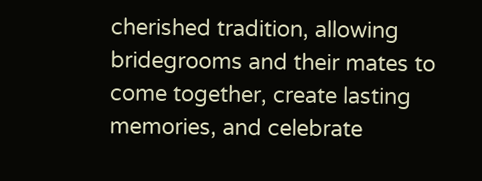cherished tradition, allowing bridegrooms and their mates to come together, create lasting memories, and celebrate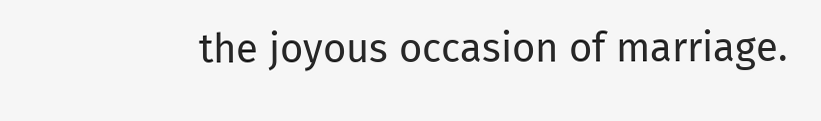the joyous occasion of marriage.